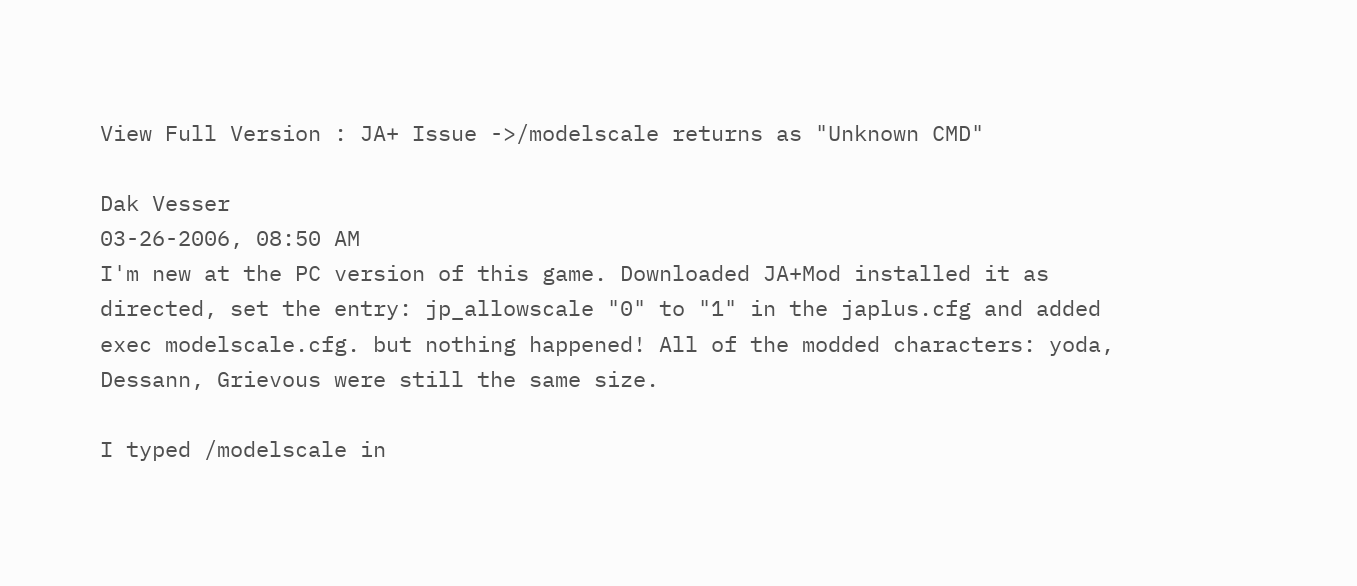View Full Version : JA+ Issue ->/modelscale returns as "Unknown CMD"

Dak Vesser
03-26-2006, 08:50 AM
I'm new at the PC version of this game. Downloaded JA+Mod installed it as directed, set the entry: jp_allowscale "0" to "1" in the japlus.cfg and added exec modelscale.cfg. but nothing happened! All of the modded characters: yoda, Dessann, Grievous were still the same size.

I typed /modelscale in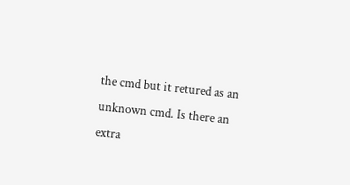the cmd but it retured as an unknown cmd. Is there an extra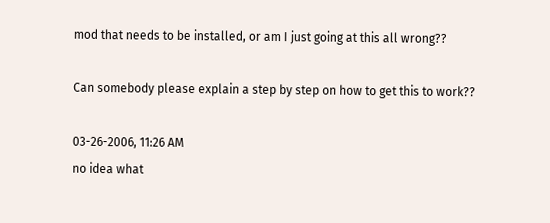mod that needs to be installed, or am I just going at this all wrong??

Can somebody please explain a step by step on how to get this to work??

03-26-2006, 11:26 AM
no idea what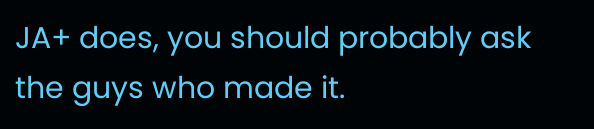JA+ does, you should probably ask the guys who made it.